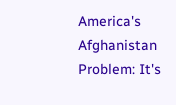America's Afghanistan Problem: It's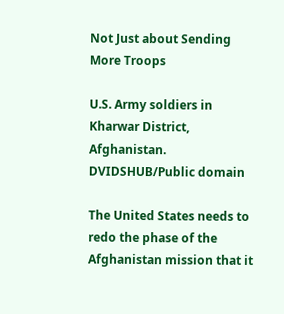Not Just about Sending More Troops

U.S. Army soldiers in Kharwar District, Afghanistan. DVIDSHUB/Public domain

The United States needs to redo the phase of the Afghanistan mission that it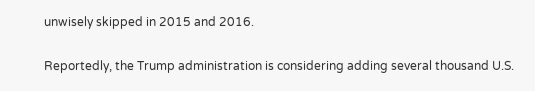unwisely skipped in 2015 and 2016.

Reportedly, the Trump administration is considering adding several thousand U.S.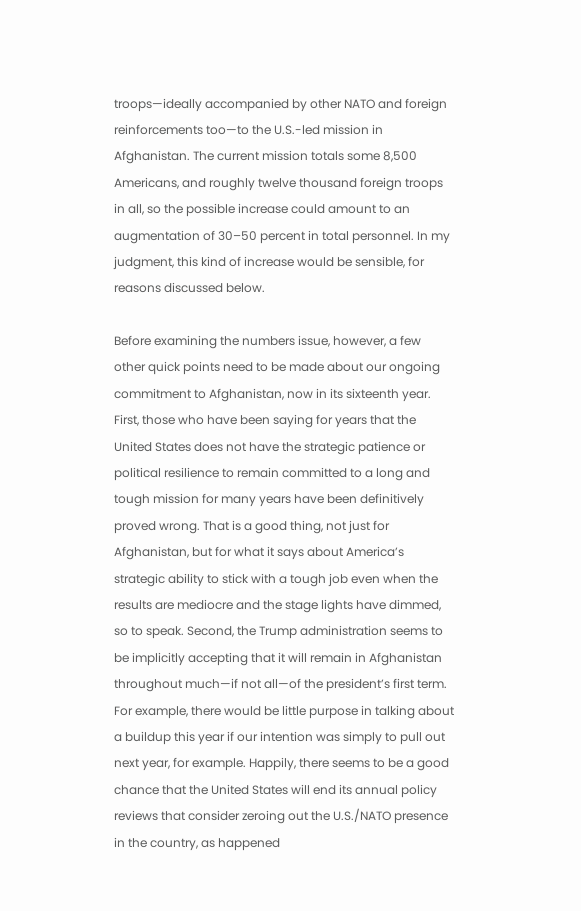troops—ideally accompanied by other NATO and foreign reinforcements too—to the U.S.-led mission in Afghanistan. The current mission totals some 8,500 Americans, and roughly twelve thousand foreign troops in all, so the possible increase could amount to an augmentation of 30–50 percent in total personnel. In my judgment, this kind of increase would be sensible, for reasons discussed below.

Before examining the numbers issue, however, a few other quick points need to be made about our ongoing commitment to Afghanistan, now in its sixteenth year. First, those who have been saying for years that the United States does not have the strategic patience or political resilience to remain committed to a long and tough mission for many years have been definitively proved wrong. That is a good thing, not just for Afghanistan, but for what it says about America’s strategic ability to stick with a tough job even when the results are mediocre and the stage lights have dimmed, so to speak. Second, the Trump administration seems to be implicitly accepting that it will remain in Afghanistan throughout much—if not all—of the president’s first term. For example, there would be little purpose in talking about a buildup this year if our intention was simply to pull out next year, for example. Happily, there seems to be a good chance that the United States will end its annual policy reviews that consider zeroing out the U.S./NATO presence in the country, as happened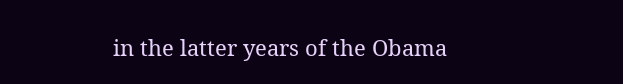in the latter years of the Obama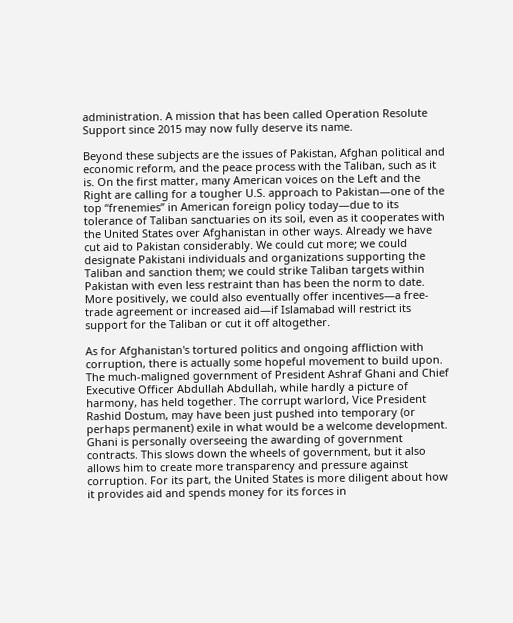administration. A mission that has been called Operation Resolute Support since 2015 may now fully deserve its name.

Beyond these subjects are the issues of Pakistan, Afghan political and economic reform, and the peace process with the Taliban, such as it is. On the first matter, many American voices on the Left and the Right are calling for a tougher U.S. approach to Pakistan—one of the top “frenemies” in American foreign policy today—due to its tolerance of Taliban sanctuaries on its soil, even as it cooperates with the United States over Afghanistan in other ways. Already we have cut aid to Pakistan considerably. We could cut more; we could designate Pakistani individuals and organizations supporting the Taliban and sanction them; we could strike Taliban targets within Pakistan with even less restraint than has been the norm to date. More positively, we could also eventually offer incentives—a free-trade agreement or increased aid—if Islamabad will restrict its support for the Taliban or cut it off altogether.

As for Afghanistan's tortured politics and ongoing affliction with corruption, there is actually some hopeful movement to build upon. The much-maligned government of President Ashraf Ghani and Chief Executive Officer Abdullah Abdullah, while hardly a picture of harmony, has held together. The corrupt warlord, Vice President Rashid Dostum, may have been just pushed into temporary (or perhaps permanent) exile in what would be a welcome development. Ghani is personally overseeing the awarding of government contracts. This slows down the wheels of government, but it also allows him to create more transparency and pressure against corruption. For its part, the United States is more diligent about how it provides aid and spends money for its forces in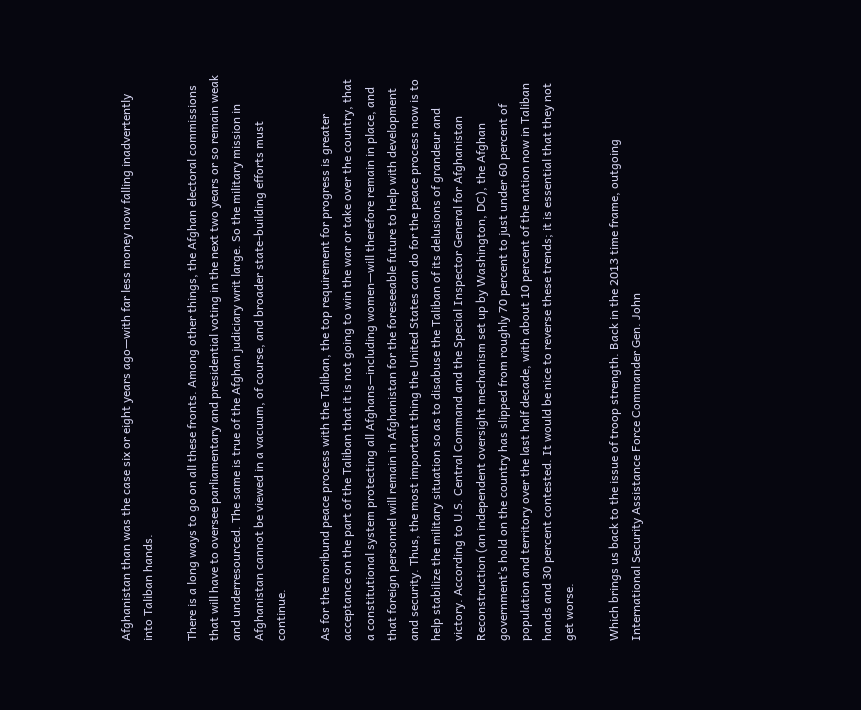Afghanistan than was the case six or eight years ago—with far less money now falling inadvertently into Taliban hands.

There is a long ways to go on all these fronts. Among other things, the Afghan electoral commissions that will have to oversee parliamentary and presidential voting in the next two years or so remain weak and underresourced. The same is true of the Afghan judiciary writ large. So the military mission in Afghanistan cannot be viewed in a vacuum, of course, and broader state-building efforts must continue.

As for the moribund peace process with the Taliban, the top requirement for progress is greater acceptance on the part of the Taliban that it is not going to win the war or take over the country, that a constitutional system protecting all Afghans—including women—will therefore remain in place, and that foreign personnel will remain in Afghanistan for the foreseeable future to help with development and security. Thus, the most important thing the United States can do for the peace process now is to help stabilize the military situation so as to disabuse the Taliban of its delusions of grandeur and victory. According to U.S. Central Command and the Special Inspector General for Afghanistan Reconstruction (an independent oversight mechanism set up by Washington, DC), the Afghan government’s hold on the country has slipped from roughly 70 percent to just under 60 percent of population and territory over the last half decade, with about 10 percent of the nation now in Taliban hands and 30 percent contested. It would be nice to reverse these trends; it is essential that they not get worse.

Which brings us back to the issue of troop strength. Back in the 2013 time frame, outgoing International Security Assistance Force Commander Gen. John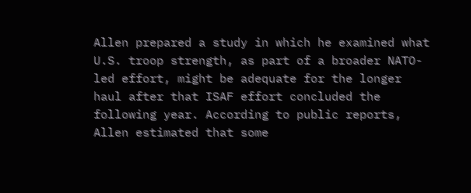Allen prepared a study in which he examined what U.S. troop strength, as part of a broader NATO-led effort, might be adequate for the longer haul after that ISAF effort concluded the following year. According to public reports, Allen estimated that some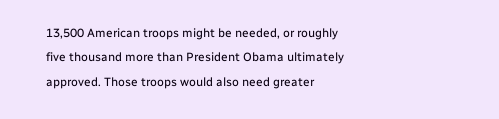13,500 American troops might be needed, or roughly five thousand more than President Obama ultimately approved. Those troops would also need greater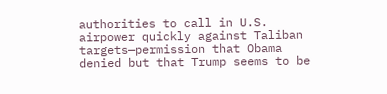authorities to call in U.S. airpower quickly against Taliban targets—permission that Obama denied but that Trump seems to be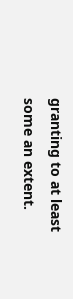granting to at least some an extent.